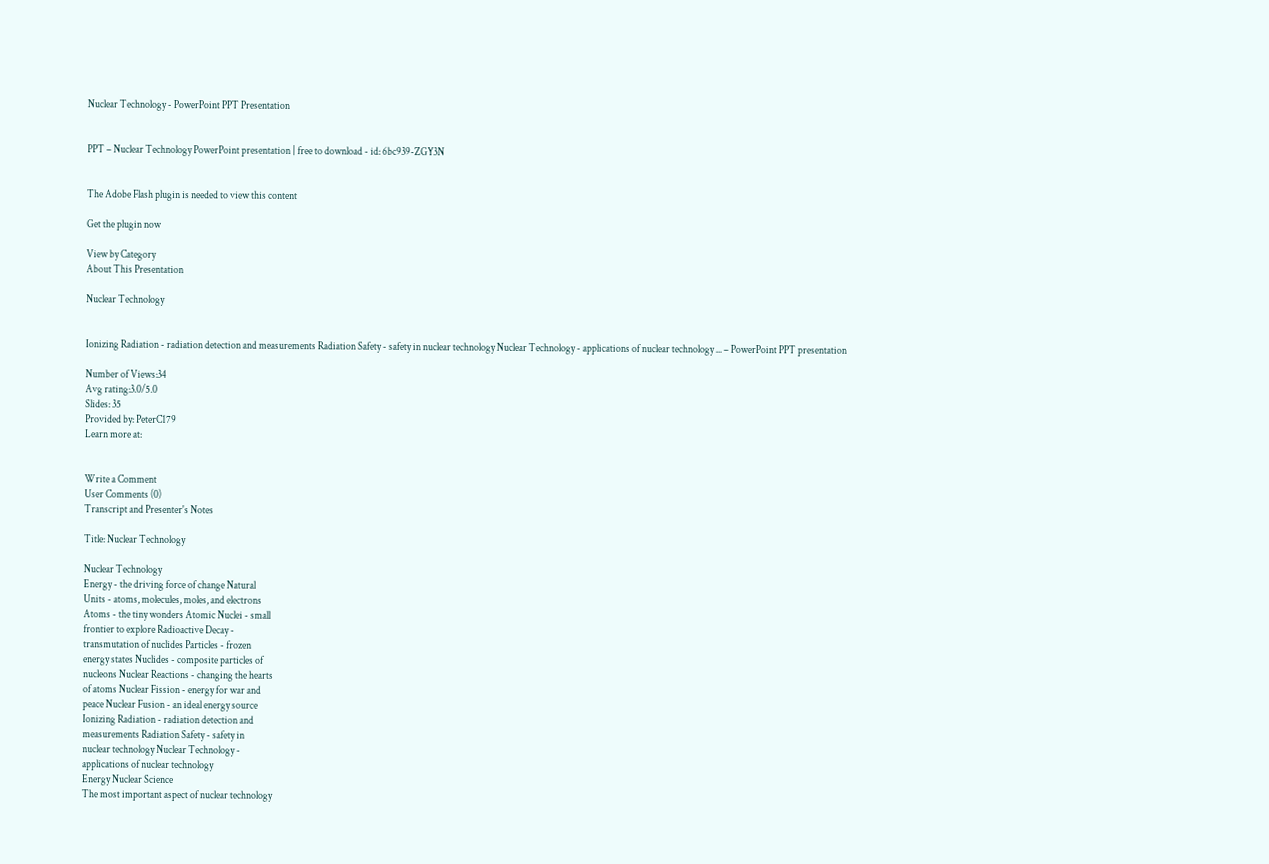Nuclear Technology - PowerPoint PPT Presentation


PPT – Nuclear Technology PowerPoint presentation | free to download - id: 6bc939-ZGY3N


The Adobe Flash plugin is needed to view this content

Get the plugin now

View by Category
About This Presentation

Nuclear Technology


Ionizing Radiation - radiation detection and measurements Radiation Safety - safety in nuclear technology Nuclear Technology - applications of nuclear technology ... – PowerPoint PPT presentation

Number of Views:34
Avg rating:3.0/5.0
Slides: 35
Provided by: PeterC179
Learn more at:


Write a Comment
User Comments (0)
Transcript and Presenter's Notes

Title: Nuclear Technology

Nuclear Technology
Energy - the driving force of change Natural
Units - atoms, molecules, moles, and electrons
Atoms - the tiny wonders Atomic Nuclei - small
frontier to explore Radioactive Decay -
transmutation of nuclides Particles - frozen
energy states Nuclides - composite particles of
nucleons Nuclear Reactions - changing the hearts
of atoms Nuclear Fission - energy for war and
peace Nuclear Fusion - an ideal energy source
Ionizing Radiation - radiation detection and
measurements Radiation Safety - safety in
nuclear technology Nuclear Technology -
applications of nuclear technology
Energy Nuclear Science
The most important aspect of nuclear technology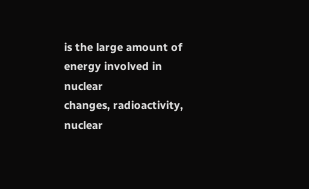is the large amount of energy involved in nuclear
changes, radioactivity, nuclear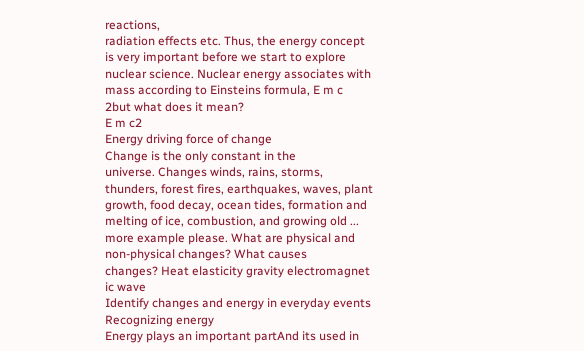reactions,
radiation effects etc. Thus, the energy concept
is very important before we start to explore
nuclear science. Nuclear energy associates with
mass according to Einsteins formula, E m c
2but what does it mean?
E m c2
Energy driving force of change
Change is the only constant in the
universe. Changes winds, rains, storms,
thunders, forest fires, earthquakes, waves, plant
growth, food decay, ocean tides, formation and
melting of ice, combustion, and growing old ...
more example please. What are physical and
non-physical changes? What causes
changes? Heat elasticity gravity electromagnet
ic wave
Identify changes and energy in everyday events
Recognizing energy
Energy plays an important partAnd its used in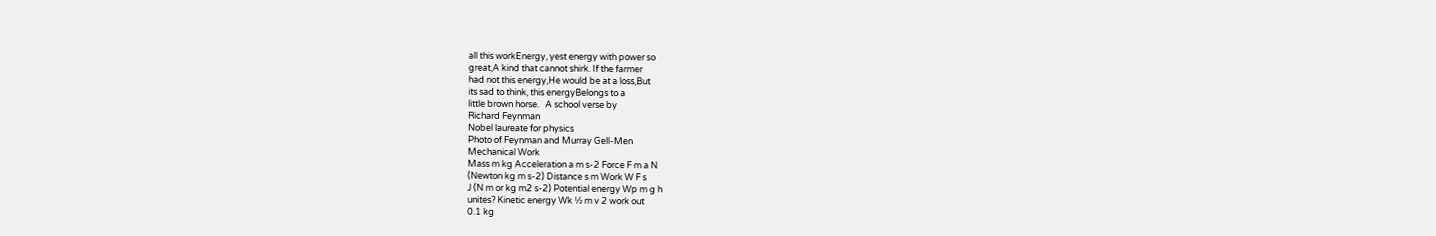all this workEnergy, yest energy with power so
great,A kind that cannot shirk. If the farmer
had not this energy,He would be at a loss,But
its sad to think, this energyBelongs to a
little brown horse.   A school verse by
Richard Feynman
Nobel laureate for physics
Photo of Feynman and Murray Gell-Men
Mechanical Work
Mass m kg Acceleration a m s-2 Force F m a N
(Newton kg m s-2) Distance s m Work W F s
J (N m or kg m2 s-2) Potential energy Wp m g h
unites? Kinetic energy Wk ½ m v 2 work out
0.1 kg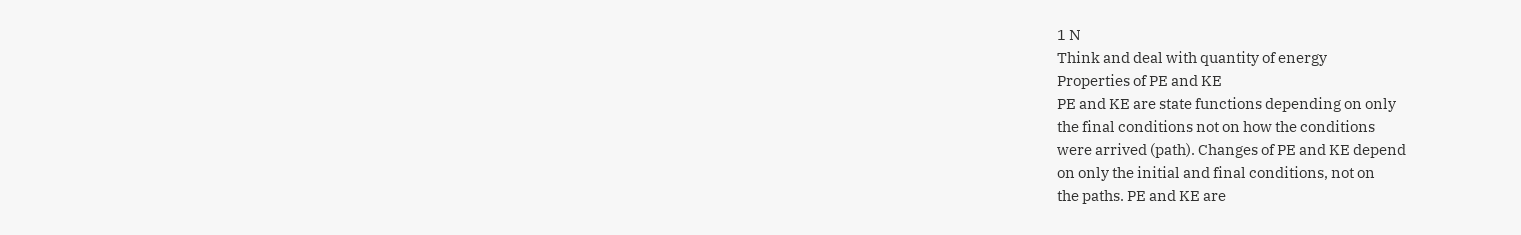1 N
Think and deal with quantity of energy
Properties of PE and KE
PE and KE are state functions depending on only
the final conditions not on how the conditions
were arrived (path). Changes of PE and KE depend
on only the initial and final conditions, not on
the paths. PE and KE are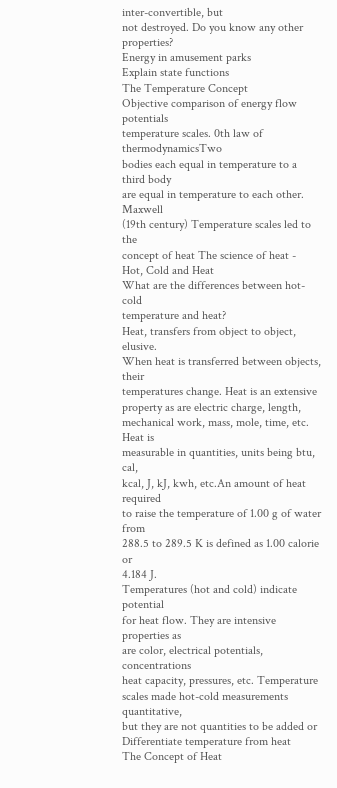inter-convertible, but
not destroyed. Do you know any other properties?
Energy in amusement parks
Explain state functions
The Temperature Concept
Objective comparison of energy flow potentials
temperature scales. 0th law of thermodynamicsTwo
bodies each equal in temperature to a third body
are equal in temperature to each other. Maxwell
(19th century) Temperature scales led to the
concept of heat The science of heat -
Hot, Cold and Heat
What are the differences between hot-cold
temperature and heat?
Heat, transfers from object to object, elusive.
When heat is transferred between objects, their
temperatures change. Heat is an extensive
property as are electric charge, length,
mechanical work, mass, mole, time, etc. Heat is
measurable in quantities, units being btu, cal,
kcal, J, kJ, kwh, etc.An amount of heat required
to raise the temperature of 1.00 g of water from
288.5 to 289.5 K is defined as 1.00 calorie or
4.184 J.
Temperatures (hot and cold) indicate potential
for heat flow. They are intensive properties as
are color, electrical potentials, concentrations
heat capacity, pressures, etc. Temperature
scales made hot-cold measurements quantitative,
but they are not quantities to be added or
Differentiate temperature from heat
The Concept of Heat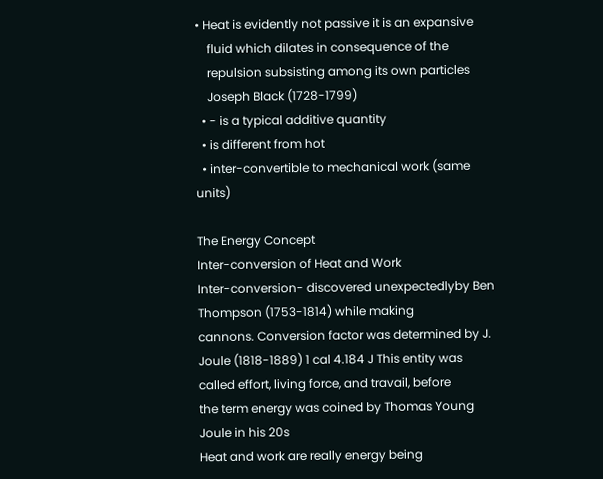• Heat is evidently not passive it is an expansive
    fluid which dilates in consequence of the
    repulsion subsisting among its own particles
    Joseph Black (1728-1799)
  • - is a typical additive quantity
  • is different from hot
  • inter-convertible to mechanical work (same units)

The Energy Concept
Inter-conversion of Heat and Work
Inter-conversion- discovered unexpectedlyby Ben
Thompson (1753-1814) while making
cannons. Conversion factor was determined by J.
Joule (1818-1889) 1 cal 4.184 J This entity was
called effort, living force, and travail, before
the term energy was coined by Thomas Young
Joule in his 20s
Heat and work are really energy being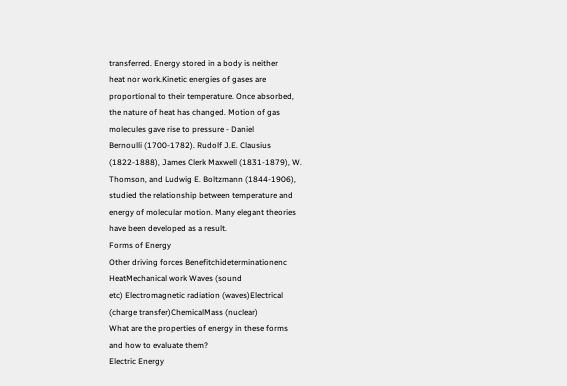transferred. Energy stored in a body is neither
heat nor work.Kinetic energies of gases are
proportional to their temperature. Once absorbed,
the nature of heat has changed. Motion of gas
molecules gave rise to pressure - Daniel
Bernoulli (1700-1782). Rudolf J.E. Clausius
(1822-1888), James Clerk Maxwell (1831-1879), W.
Thomson, and Ludwig E. Boltzmann (1844-1906),
studied the relationship between temperature and
energy of molecular motion. Many elegant theories
have been developed as a result.
Forms of Energy
Other driving forces Benefitchideterminationenc
HeatMechanical work Waves (sound
etc) Electromagnetic radiation (waves)Electrical
(charge transfer)ChemicalMass (nuclear)
What are the properties of energy in these forms
and how to evaluate them?
Electric Energy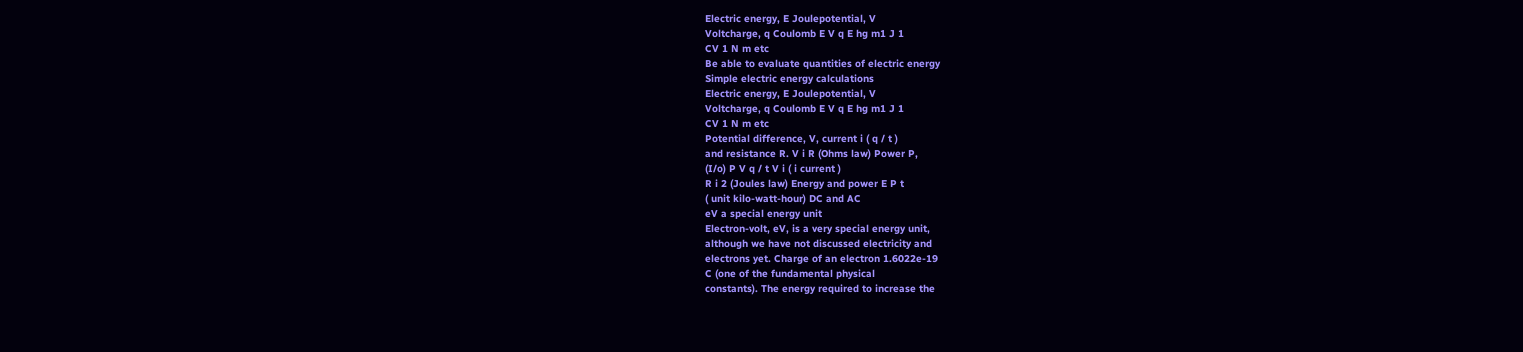Electric energy, E Joulepotential, V
Voltcharge, q Coulomb E V q E hg m1 J 1
CV 1 N m etc
Be able to evaluate quantities of electric energy
Simple electric energy calculations
Electric energy, E Joulepotential, V
Voltcharge, q Coulomb E V q E hg m1 J 1
CV 1 N m etc
Potential difference, V, current i ( q / t )
and resistance R. V i R (Ohms law) Power P,
(I/o) P V q / t V i ( i current )
R i 2 (Joules law) Energy and power E P t
( unit kilo-watt-hour) DC and AC
eV a special energy unit
Electron-volt, eV, is a very special energy unit,
although we have not discussed electricity and
electrons yet. Charge of an electron 1.6022e-19
C (one of the fundamental physical
constants). The energy required to increase the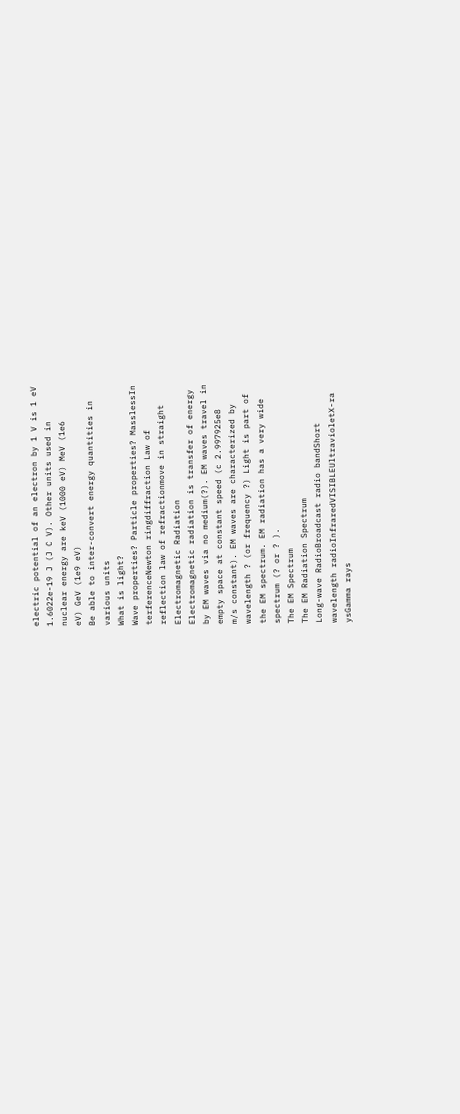electric potential of an electron by 1 V is 1 eV
1.6022e-19 J (J C V). Other units used in
nuclear energy are keV (1000 eV) MeV (1e6
eV) GeV (1e9 eV)
Be able to inter-convert energy quantities in
various units
What is light?
Wave properties? Particle properties? MasslessIn
terferenceNewton ringdiffraction Law of
reflection law of refractionmove in straight
Electromagnetic Radiation
Electromagnetic radiation is transfer of energy
by EM waves via no medium(?). EM waves travel in
empty space at constant speed (c 2.997925e8
m/s constant). EM waves are characterized by
wavelength ? (or frequency ?) Light is part of
the EM spectrum. EM radiation has a very wide
spectrum (? or ? ).
The EM Spectrum
The EM Radiation Spectrum
Long-wave RadioBroadcast radio bandShort
wavelength radioInfraredVISIBLEUltravioletX-ra
ysGamma rays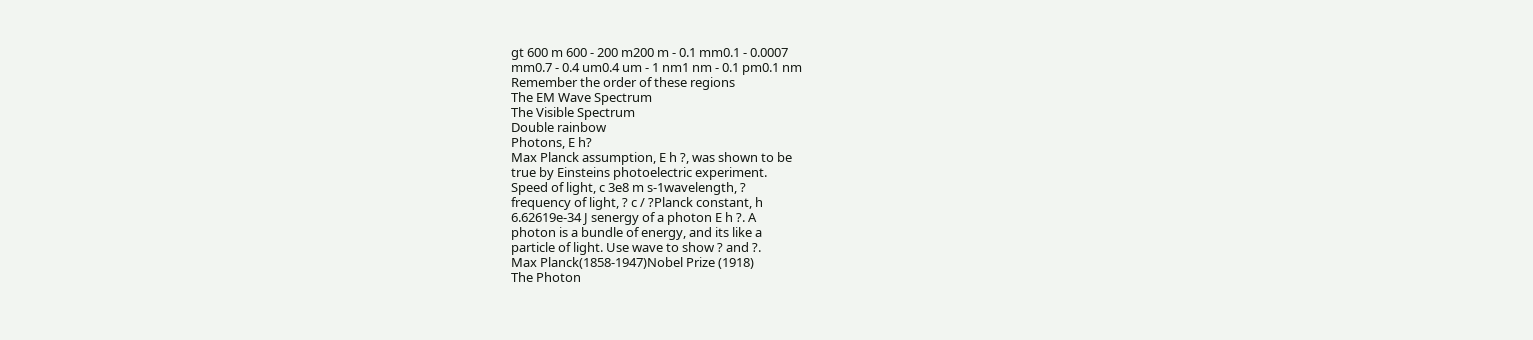gt 600 m 600 - 200 m200 m - 0.1 mm0.1 - 0.0007
mm0.7 - 0.4 um0.4 um - 1 nm1 nm - 0.1 pm0.1 nm
Remember the order of these regions
The EM Wave Spectrum
The Visible Spectrum
Double rainbow
Photons, E h?
Max Planck assumption, E h ?, was shown to be
true by Einsteins photoelectric experiment.
Speed of light, c 3e8 m s-1wavelength, ?
frequency of light, ? c / ?Planck constant, h
6.62619e-34 J senergy of a photon E h ?. A
photon is a bundle of energy, and its like a
particle of light. Use wave to show ? and ?.
Max Planck(1858-1947)Nobel Prize (1918)
The Photon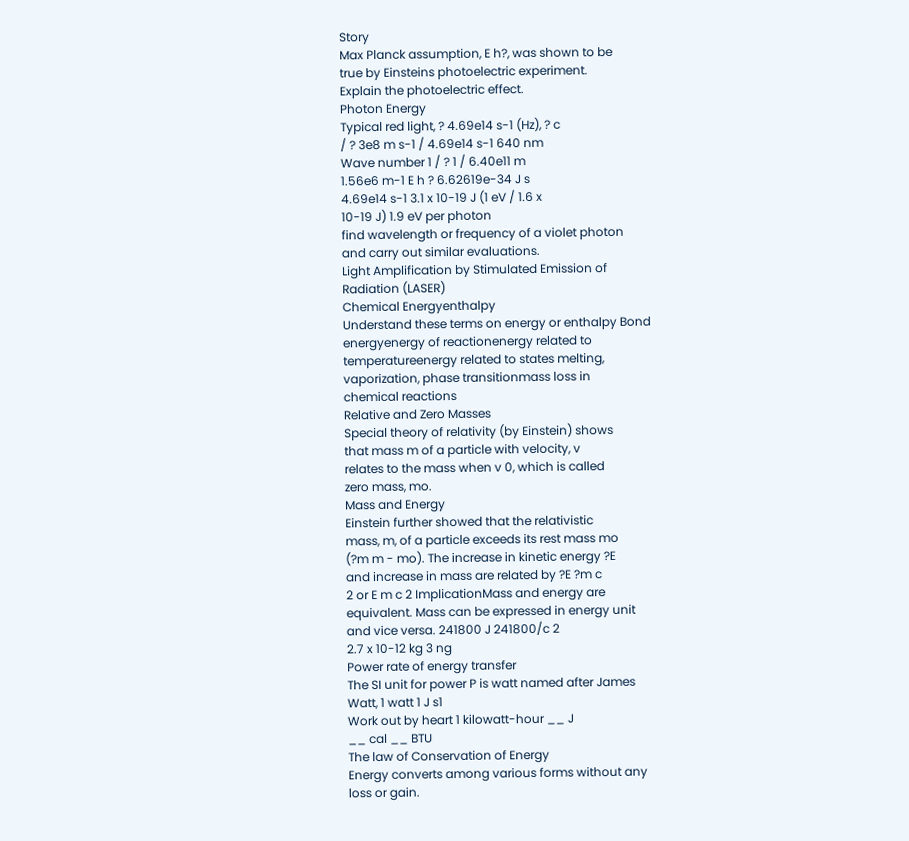Story
Max Planck assumption, E h?, was shown to be
true by Einsteins photoelectric experiment.
Explain the photoelectric effect.
Photon Energy
Typical red light, ? 4.69e14 s-1 (Hz), ? c
/ ? 3e8 m s-1 / 4.69e14 s-1 640 nm
Wave number 1 / ? 1 / 6.40e11 m
1.56e6 m-1 E h ? 6.62619e-34 J s
4.69e14 s-1 3.1 x 10-19 J (1 eV / 1.6 x
10-19 J) 1.9 eV per photon
find wavelength or frequency of a violet photon
and carry out similar evaluations.
Light Amplification by Stimulated Emission of
Radiation (LASER)
Chemical Energyenthalpy
Understand these terms on energy or enthalpy Bond
energyenergy of reactionenergy related to
temperatureenergy related to states melting,
vaporization, phase transitionmass loss in
chemical reactions
Relative and Zero Masses
Special theory of relativity (by Einstein) shows
that mass m of a particle with velocity, v
relates to the mass when v 0, which is called
zero mass, mo.
Mass and Energy
Einstein further showed that the relativistic
mass, m, of a particle exceeds its rest mass mo
(?m m - mo). The increase in kinetic energy ?E
and increase in mass are related by ?E ?m c
2 or E m c 2 ImplicationMass and energy are
equivalent. Mass can be expressed in energy unit
and vice versa. 241800 J 241800/c 2
2.7 x 10-12 kg 3 ng
Power rate of energy transfer
The SI unit for power P is watt named after James
Watt, 1 watt 1 J s1
Work out by heart 1 kilowatt-hour __ J
__ cal __ BTU
The law of Conservation of Energy
Energy converts among various forms without any
loss or gain.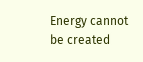Energy cannot be created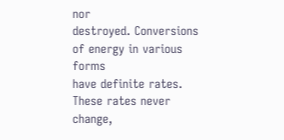nor
destroyed. Conversions of energy in various forms
have definite rates. These rates never change,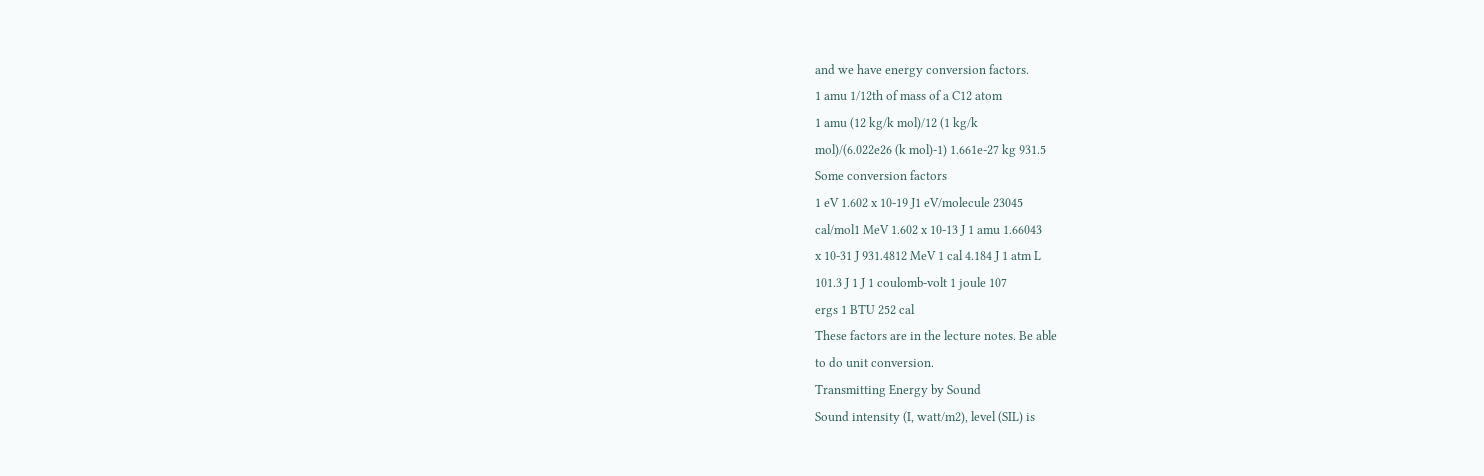and we have energy conversion factors.
1 amu 1/12th of mass of a C12 atom
1 amu (12 kg/k mol)/12 (1 kg/k
mol)/(6.022e26 (k mol)-1) 1.661e-27 kg 931.5
Some conversion factors
1 eV 1.602 x 10-19 J1 eV/molecule 23045
cal/mol1 MeV 1.602 x 10-13 J 1 amu 1.66043
x 10-31 J 931.4812 MeV 1 cal 4.184 J 1 atm L
101.3 J 1 J 1 coulomb-volt 1 joule 107
ergs 1 BTU 252 cal
These factors are in the lecture notes. Be able
to do unit conversion.
Transmitting Energy by Sound
Sound intensity (I, watt/m2), level (SIL) is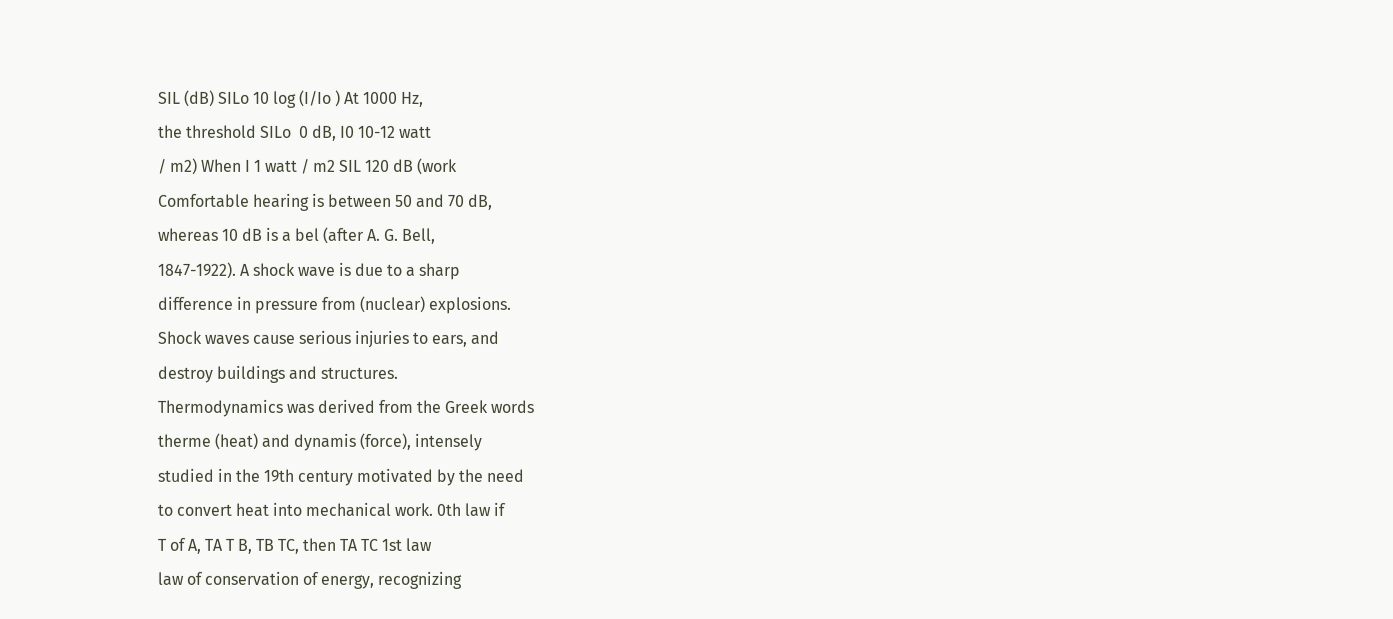SIL (dB) SILo 10 log (I/Io ) At 1000 Hz,
the threshold SILo  0 dB, I0 10-12 watt
/ m2) When I 1 watt / m2 SIL 120 dB (work
Comfortable hearing is between 50 and 70 dB,
whereas 10 dB is a bel (after A. G. Bell,
1847-1922). A shock wave is due to a sharp
difference in pressure from (nuclear) explosions.
Shock waves cause serious injuries to ears, and
destroy buildings and structures.
Thermodynamics was derived from the Greek words
therme (heat) and dynamis (force), intensely
studied in the 19th century motivated by the need
to convert heat into mechanical work. 0th law if
T of A, TA T B, TB TC, then TA TC 1st law
law of conservation of energy, recognizing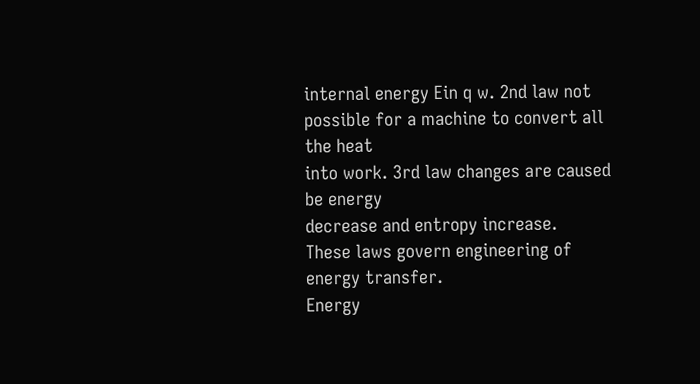internal energy Ein q w. 2nd law not
possible for a machine to convert all the heat
into work. 3rd law changes are caused be energy
decrease and entropy increase.
These laws govern engineering of energy transfer.
Energy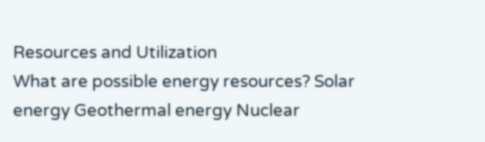Resources and Utilization
What are possible energy resources? Solar
energy Geothermal energy Nuclear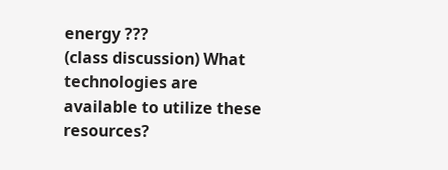energy ???
(class discussion) What technologies are
available to utilize these resources?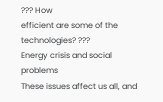??? How
efficient are some of the technologies? ???
Energy crisis and social problems
These issues affect us all, and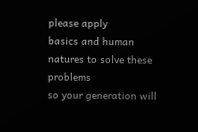please apply
basics and human natures to solve these problems
so your generation will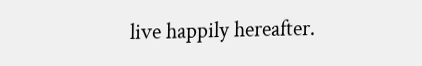live happily hereafter.